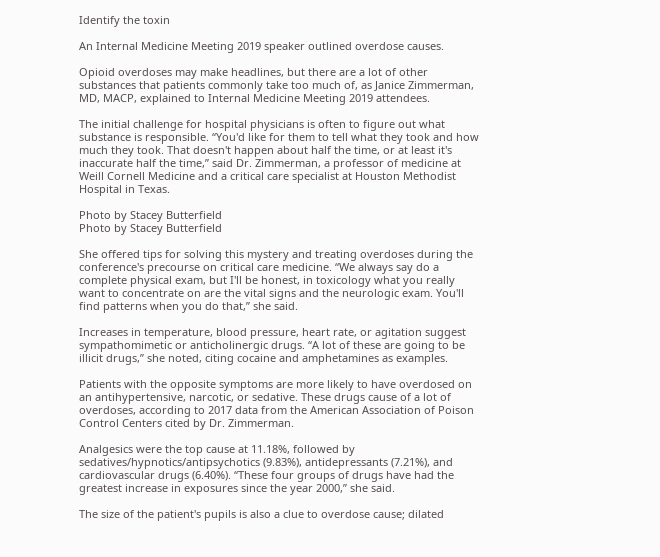Identify the toxin

An Internal Medicine Meeting 2019 speaker outlined overdose causes.

Opioid overdoses may make headlines, but there are a lot of other substances that patients commonly take too much of, as Janice Zimmerman, MD, MACP, explained to Internal Medicine Meeting 2019 attendees.

The initial challenge for hospital physicians is often to figure out what substance is responsible. “You'd like for them to tell what they took and how much they took. That doesn't happen about half the time, or at least it's inaccurate half the time,” said Dr. Zimmerman, a professor of medicine at Weill Cornell Medicine and a critical care specialist at Houston Methodist Hospital in Texas.

Photo by Stacey Butterfield
Photo by Stacey Butterfield

She offered tips for solving this mystery and treating overdoses during the conference's precourse on critical care medicine. “We always say do a complete physical exam, but I'll be honest, in toxicology what you really want to concentrate on are the vital signs and the neurologic exam. You'll find patterns when you do that,” she said.

Increases in temperature, blood pressure, heart rate, or agitation suggest sympathomimetic or anticholinergic drugs. “A lot of these are going to be illicit drugs,” she noted, citing cocaine and amphetamines as examples.

Patients with the opposite symptoms are more likely to have overdosed on an antihypertensive, narcotic, or sedative. These drugs cause of a lot of overdoses, according to 2017 data from the American Association of Poison Control Centers cited by Dr. Zimmerman.

Analgesics were the top cause at 11.18%, followed by sedatives/hypnotics/antipsychotics (9.83%), antidepressants (7.21%), and cardiovascular drugs (6.40%). “These four groups of drugs have had the greatest increase in exposures since the year 2000,” she said.

The size of the patient's pupils is also a clue to overdose cause; dilated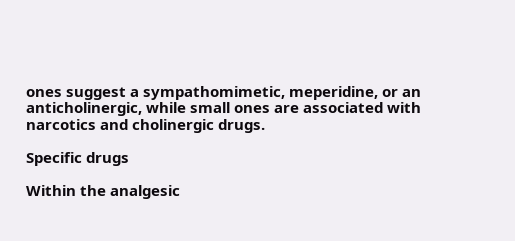ones suggest a sympathomimetic, meperidine, or an anticholinergic, while small ones are associated with narcotics and cholinergic drugs.

Specific drugs

Within the analgesic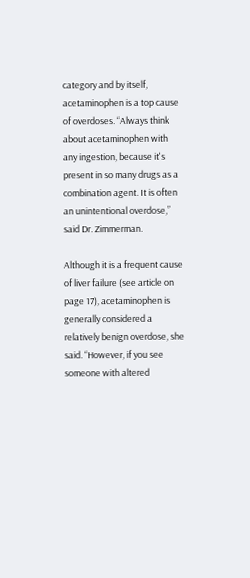category and by itself, acetaminophen is a top cause of overdoses. “Always think about acetaminophen with any ingestion, because it's present in so many drugs as a combination agent. It is often an unintentional overdose,” said Dr. Zimmerman.

Although it is a frequent cause of liver failure (see article on page 17), acetaminophen is generally considered a relatively benign overdose, she said. “However, if you see someone with altered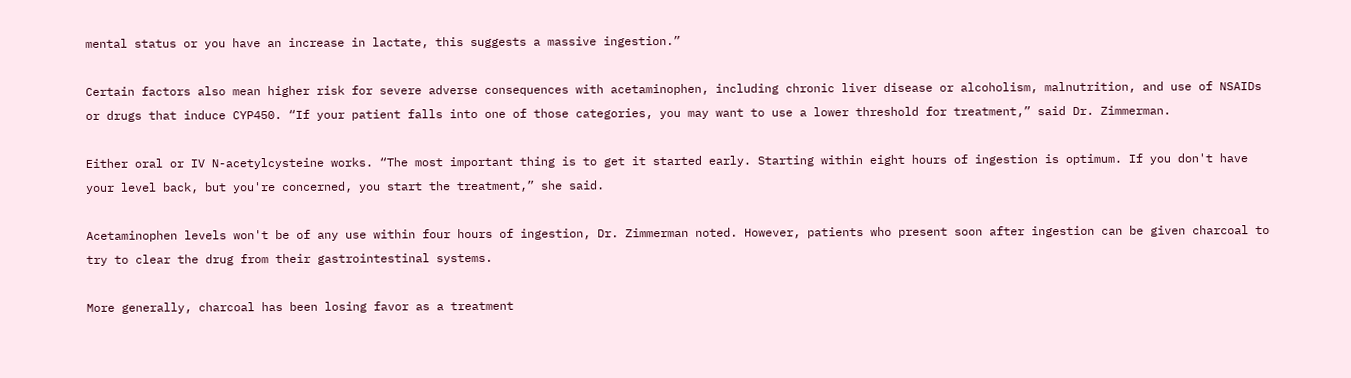mental status or you have an increase in lactate, this suggests a massive ingestion.”

Certain factors also mean higher risk for severe adverse consequences with acetaminophen, including chronic liver disease or alcoholism, malnutrition, and use of NSAIDs or drugs that induce CYP450. “If your patient falls into one of those categories, you may want to use a lower threshold for treatment,” said Dr. Zimmerman.

Either oral or IV N-acetylcysteine works. “The most important thing is to get it started early. Starting within eight hours of ingestion is optimum. If you don't have your level back, but you're concerned, you start the treatment,” she said.

Acetaminophen levels won't be of any use within four hours of ingestion, Dr. Zimmerman noted. However, patients who present soon after ingestion can be given charcoal to try to clear the drug from their gastrointestinal systems.

More generally, charcoal has been losing favor as a treatment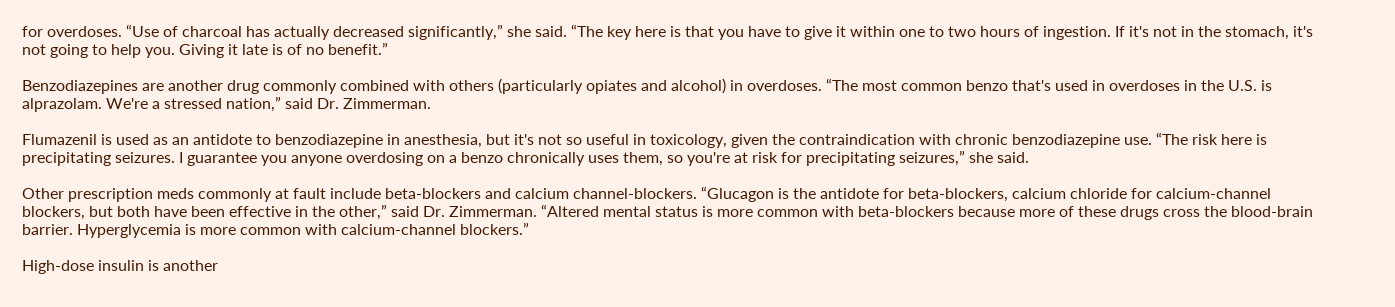for overdoses. “Use of charcoal has actually decreased significantly,” she said. “The key here is that you have to give it within one to two hours of ingestion. If it's not in the stomach, it's not going to help you. Giving it late is of no benefit.”

Benzodiazepines are another drug commonly combined with others (particularly opiates and alcohol) in overdoses. “The most common benzo that's used in overdoses in the U.S. is alprazolam. We're a stressed nation,” said Dr. Zimmerman.

Flumazenil is used as an antidote to benzodiazepine in anesthesia, but it's not so useful in toxicology, given the contraindication with chronic benzodiazepine use. “The risk here is precipitating seizures. I guarantee you anyone overdosing on a benzo chronically uses them, so you're at risk for precipitating seizures,” she said.

Other prescription meds commonly at fault include beta-blockers and calcium channel-blockers. “Glucagon is the antidote for beta-blockers, calcium chloride for calcium-channel blockers, but both have been effective in the other,” said Dr. Zimmerman. “Altered mental status is more common with beta-blockers because more of these drugs cross the blood-brain barrier. Hyperglycemia is more common with calcium-channel blockers.”

High-dose insulin is another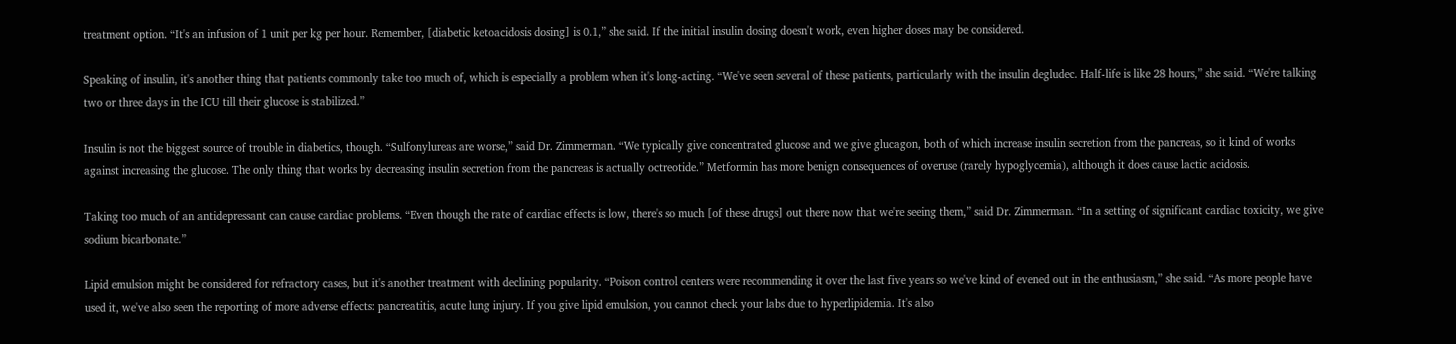treatment option. “It's an infusion of 1 unit per kg per hour. Remember, [diabetic ketoacidosis dosing] is 0.1,” she said. If the initial insulin dosing doesn't work, even higher doses may be considered.

Speaking of insulin, it's another thing that patients commonly take too much of, which is especially a problem when it's long-acting. “We've seen several of these patients, particularly with the insulin degludec. Half-life is like 28 hours,” she said. “We're talking two or three days in the ICU till their glucose is stabilized.”

Insulin is not the biggest source of trouble in diabetics, though. “Sulfonylureas are worse,” said Dr. Zimmerman. “We typically give concentrated glucose and we give glucagon, both of which increase insulin secretion from the pancreas, so it kind of works against increasing the glucose. The only thing that works by decreasing insulin secretion from the pancreas is actually octreotide.” Metformin has more benign consequences of overuse (rarely hypoglycemia), although it does cause lactic acidosis.

Taking too much of an antidepressant can cause cardiac problems. “Even though the rate of cardiac effects is low, there's so much [of these drugs] out there now that we're seeing them,” said Dr. Zimmerman. “In a setting of significant cardiac toxicity, we give sodium bicarbonate.”

Lipid emulsion might be considered for refractory cases, but it's another treatment with declining popularity. “Poison control centers were recommending it over the last five years so we've kind of evened out in the enthusiasm,” she said. “As more people have used it, we've also seen the reporting of more adverse effects: pancreatitis, acute lung injury. If you give lipid emulsion, you cannot check your labs due to hyperlipidemia. It's also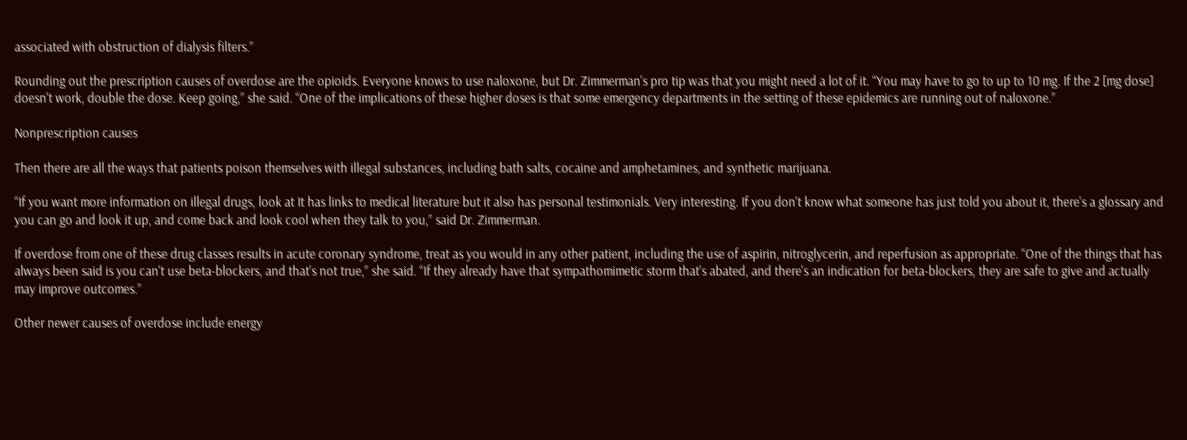associated with obstruction of dialysis filters.”

Rounding out the prescription causes of overdose are the opioids. Everyone knows to use naloxone, but Dr. Zimmerman's pro tip was that you might need a lot of it. “You may have to go to up to 10 mg. If the 2 [mg dose] doesn't work, double the dose. Keep going,” she said. “One of the implications of these higher doses is that some emergency departments in the setting of these epidemics are running out of naloxone.”

Nonprescription causes

Then there are all the ways that patients poison themselves with illegal substances, including bath salts, cocaine and amphetamines, and synthetic marijuana.

“If you want more information on illegal drugs, look at It has links to medical literature but it also has personal testimonials. Very interesting. If you don't know what someone has just told you about it, there's a glossary and you can go and look it up, and come back and look cool when they talk to you,” said Dr. Zimmerman.

If overdose from one of these drug classes results in acute coronary syndrome, treat as you would in any other patient, including the use of aspirin, nitroglycerin, and reperfusion as appropriate. “One of the things that has always been said is you can't use beta-blockers, and that's not true,” she said. “If they already have that sympathomimetic storm that's abated, and there's an indication for beta-blockers, they are safe to give and actually may improve outcomes.”

Other newer causes of overdose include energy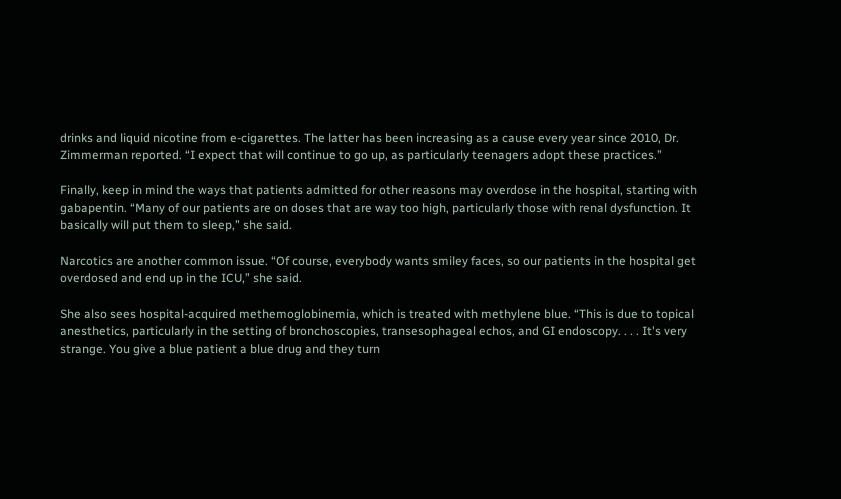drinks and liquid nicotine from e-cigarettes. The latter has been increasing as a cause every year since 2010, Dr. Zimmerman reported. “I expect that will continue to go up, as particularly teenagers adopt these practices.”

Finally, keep in mind the ways that patients admitted for other reasons may overdose in the hospital, starting with gabapentin. “Many of our patients are on doses that are way too high, particularly those with renal dysfunction. It basically will put them to sleep,” she said.

Narcotics are another common issue. “Of course, everybody wants smiley faces, so our patients in the hospital get overdosed and end up in the ICU,” she said.

She also sees hospital-acquired methemoglobinemia, which is treated with methylene blue. “This is due to topical anesthetics, particularly in the setting of bronchoscopies, transesophageal echos, and GI endoscopy. . . . It's very strange. You give a blue patient a blue drug and they turn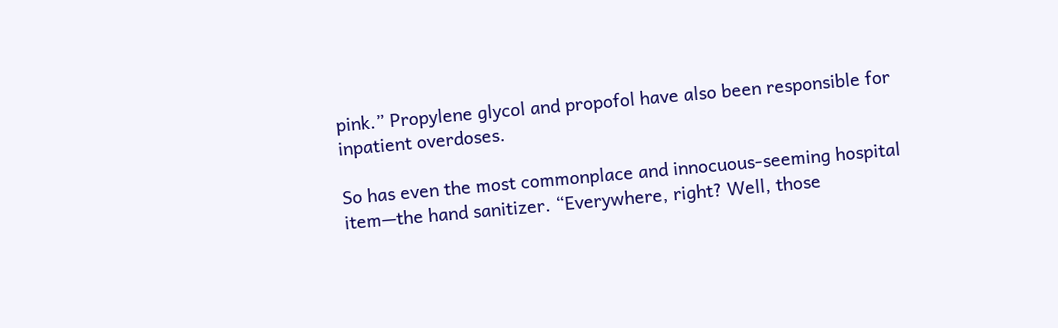pink.” Propylene glycol and propofol have also been responsible for inpatient overdoses.

So has even the most commonplace and innocuous-seeming hospital item—the hand sanitizer. “Everywhere, right? Well, those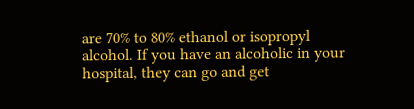are 70% to 80% ethanol or isopropyl alcohol. If you have an alcoholic in your hospital, they can go and get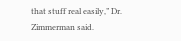that stuff real easily,” Dr. Zimmerman said.